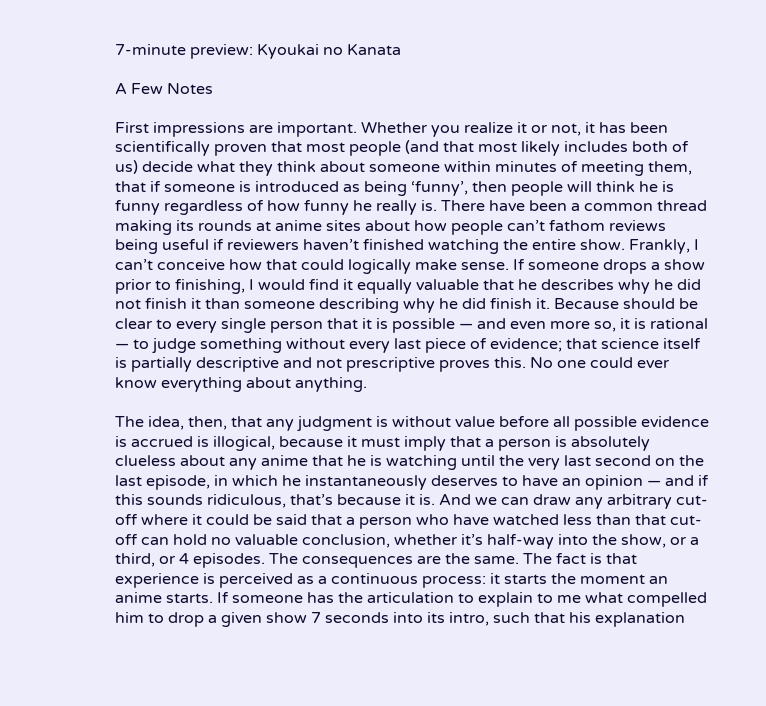7-minute preview: Kyoukai no Kanata

A Few Notes

First impressions are important. Whether you realize it or not, it has been scientifically proven that most people (and that most likely includes both of us) decide what they think about someone within minutes of meeting them, that if someone is introduced as being ‘funny’, then people will think he is funny regardless of how funny he really is. There have been a common thread making its rounds at anime sites about how people can’t fathom reviews being useful if reviewers haven’t finished watching the entire show. Frankly, I can’t conceive how that could logically make sense. If someone drops a show prior to finishing, I would find it equally valuable that he describes why he did not finish it than someone describing why he did finish it. Because should be clear to every single person that it is possible — and even more so, it is rational — to judge something without every last piece of evidence; that science itself is partially descriptive and not prescriptive proves this. No one could ever know everything about anything.

The idea, then, that any judgment is without value before all possible evidence is accrued is illogical, because it must imply that a person is absolutely clueless about any anime that he is watching until the very last second on the last episode, in which he instantaneously deserves to have an opinion — and if this sounds ridiculous, that’s because it is. And we can draw any arbitrary cut-off where it could be said that a person who have watched less than that cut-off can hold no valuable conclusion, whether it’s half-way into the show, or a third, or 4 episodes. The consequences are the same. The fact is that experience is perceived as a continuous process: it starts the moment an anime starts. If someone has the articulation to explain to me what compelled him to drop a given show 7 seconds into its intro, such that his explanation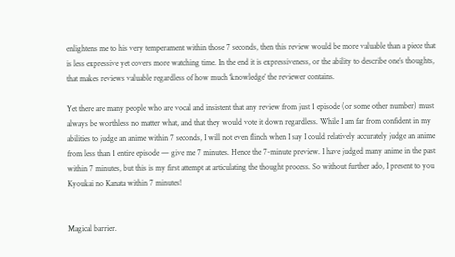enlightens me to his very temperament within those 7 seconds, then this review would be more valuable than a piece that is less expressive yet covers more watching time. In the end it is expressiveness, or the ability to describe one’s thoughts, that makes reviews valuable regardless of how much ‘knowledge’ the reviewer contains.

Yet there are many people who are vocal and insistent that any review from just 1 episode (or some other number) must always be worthless no matter what, and that they would vote it down regardless. While I am far from confident in my abilities to judge an anime within 7 seconds, I will not even flinch when I say I could relatively accurately judge an anime from less than 1 entire episode — give me 7 minutes. Hence the 7-minute preview. I have judged many anime in the past within 7 minutes, but this is my first attempt at articulating the thought process. So without further ado, I present to you Kyoukai no Kanata within 7 minutes!


Magical barrier.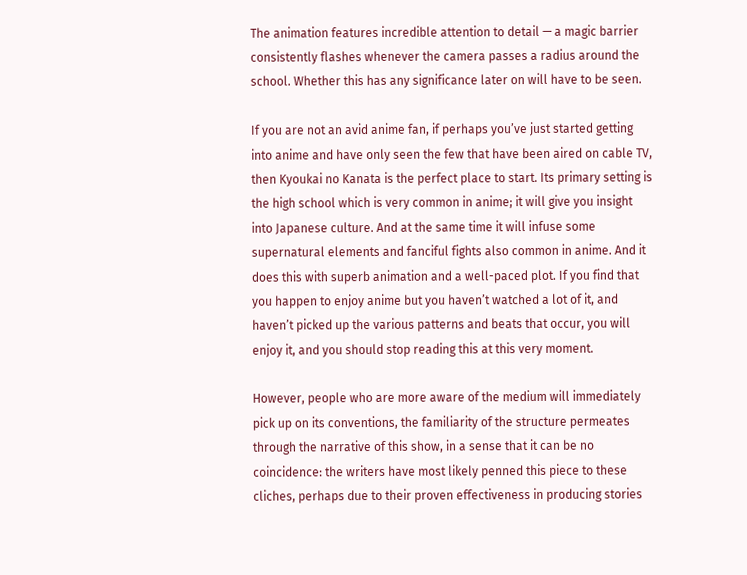The animation features incredible attention to detail — a magic barrier consistently flashes whenever the camera passes a radius around the school. Whether this has any significance later on will have to be seen.

If you are not an avid anime fan, if perhaps you’ve just started getting into anime and have only seen the few that have been aired on cable TV, then Kyoukai no Kanata is the perfect place to start. Its primary setting is the high school which is very common in anime; it will give you insight into Japanese culture. And at the same time it will infuse some supernatural elements and fanciful fights also common in anime. And it does this with superb animation and a well-paced plot. If you find that you happen to enjoy anime but you haven’t watched a lot of it, and haven’t picked up the various patterns and beats that occur, you will enjoy it, and you should stop reading this at this very moment.

However, people who are more aware of the medium will immediately pick up on its conventions, the familiarity of the structure permeates through the narrative of this show, in a sense that it can be no coincidence: the writers have most likely penned this piece to these cliches, perhaps due to their proven effectiveness in producing stories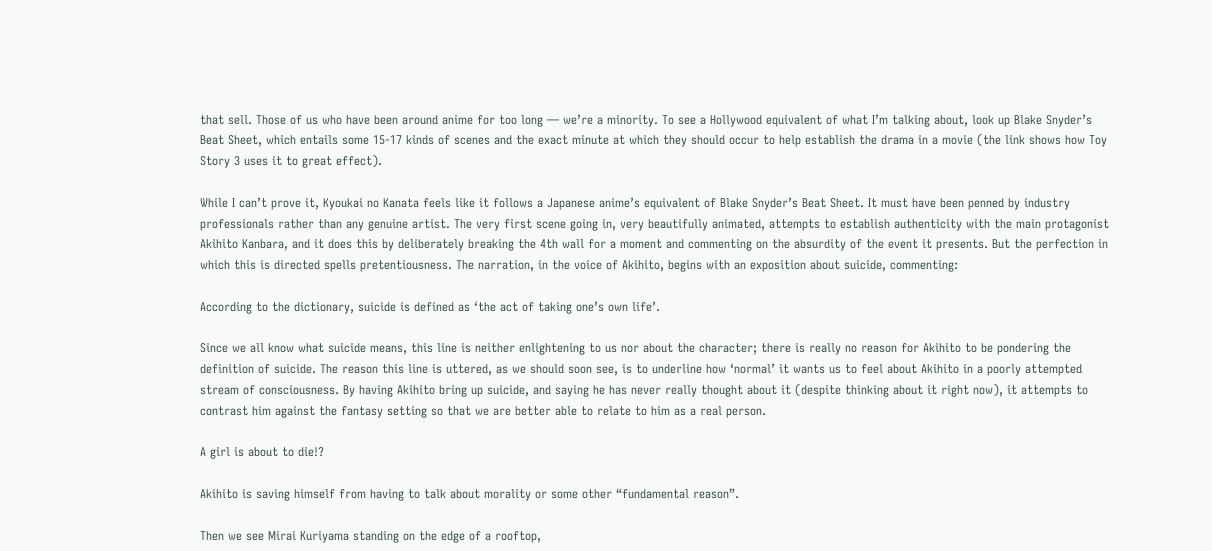that sell. Those of us who have been around anime for too long — we’re a minority. To see a Hollywood equivalent of what I’m talking about, look up Blake Snyder’s Beat Sheet, which entails some 15-17 kinds of scenes and the exact minute at which they should occur to help establish the drama in a movie (the link shows how Toy Story 3 uses it to great effect).

While I can’t prove it, Kyoukai no Kanata feels like it follows a Japanese anime’s equivalent of Blake Snyder’s Beat Sheet. It must have been penned by industry professionals rather than any genuine artist. The very first scene going in, very beautifully animated, attempts to establish authenticity with the main protagonist Akihito Kanbara, and it does this by deliberately breaking the 4th wall for a moment and commenting on the absurdity of the event it presents. But the perfection in which this is directed spells pretentiousness. The narration, in the voice of Akihito, begins with an exposition about suicide, commenting:

According to the dictionary, suicide is defined as ‘the act of taking one’s own life’.

Since we all know what suicide means, this line is neither enlightening to us nor about the character; there is really no reason for Akihito to be pondering the definition of suicide. The reason this line is uttered, as we should soon see, is to underline how ‘normal’ it wants us to feel about Akihito in a poorly attempted stream of consciousness. By having Akihito bring up suicide, and saying he has never really thought about it (despite thinking about it right now), it attempts to contrast him against the fantasy setting so that we are better able to relate to him as a real person.

A girl is about to die!?

Akihito is saving himself from having to talk about morality or some other “fundamental reason”.

Then we see Mirai Kuriyama standing on the edge of a rooftop,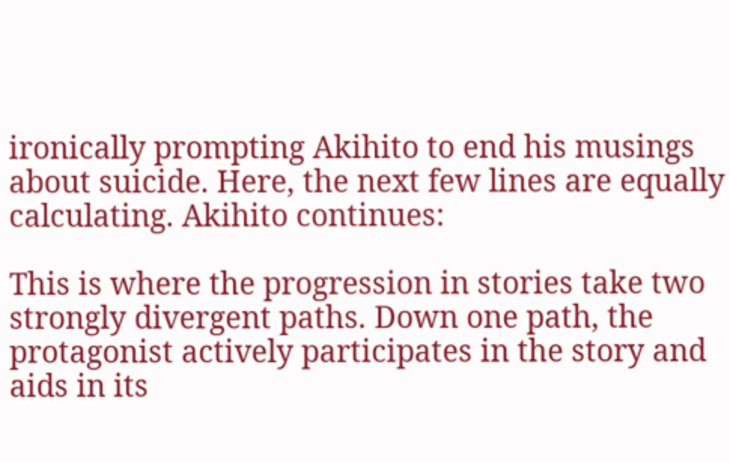ironically prompting Akihito to end his musings about suicide. Here, the next few lines are equally calculating. Akihito continues:

This is where the progression in stories take two strongly divergent paths. Down one path, the protagonist actively participates in the story and aids in its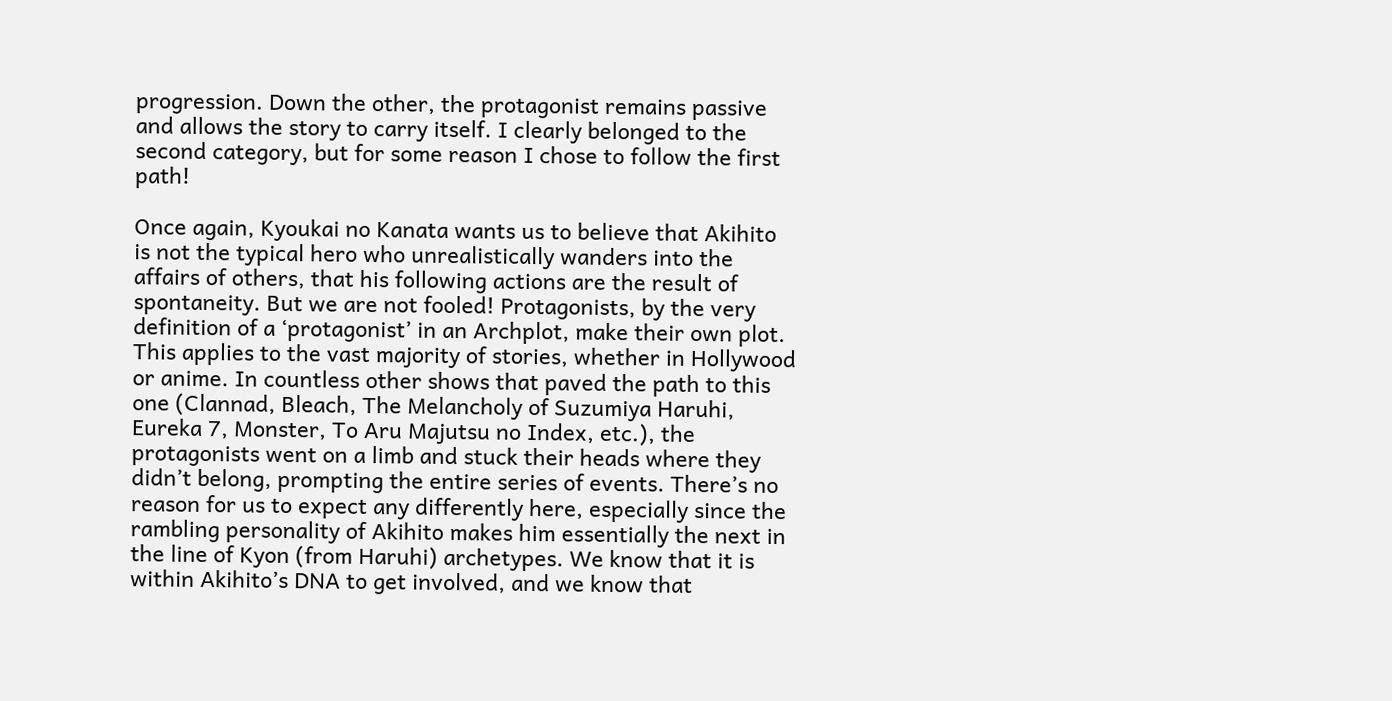progression. Down the other, the protagonist remains passive and allows the story to carry itself. I clearly belonged to the second category, but for some reason I chose to follow the first path!

Once again, Kyoukai no Kanata wants us to believe that Akihito is not the typical hero who unrealistically wanders into the affairs of others, that his following actions are the result of spontaneity. But we are not fooled! Protagonists, by the very definition of a ‘protagonist’ in an Archplot, make their own plot. This applies to the vast majority of stories, whether in Hollywood or anime. In countless other shows that paved the path to this one (Clannad, Bleach, The Melancholy of Suzumiya Haruhi, Eureka 7, Monster, To Aru Majutsu no Index, etc.), the protagonists went on a limb and stuck their heads where they didn’t belong, prompting the entire series of events. There’s no reason for us to expect any differently here, especially since the rambling personality of Akihito makes him essentially the next in the line of Kyon (from Haruhi) archetypes. We know that it is within Akihito’s DNA to get involved, and we know that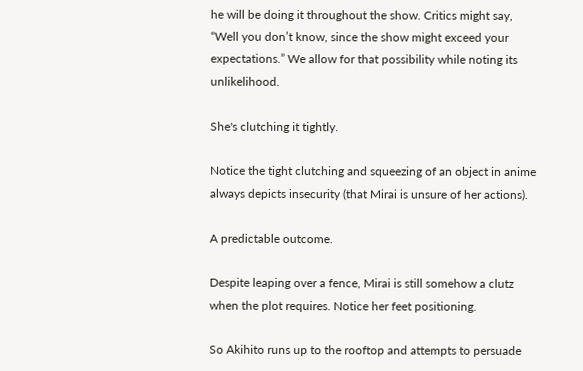he will be doing it throughout the show. Critics might say, “Well you don’t know, since the show might exceed your expectations.” We allow for that possibility while noting its unlikelihood.

She's clutching it tightly.

Notice the tight clutching and squeezing of an object in anime always depicts insecurity (that Mirai is unsure of her actions).

A predictable outcome.

Despite leaping over a fence, Mirai is still somehow a clutz when the plot requires. Notice her feet positioning.

So Akihito runs up to the rooftop and attempts to persuade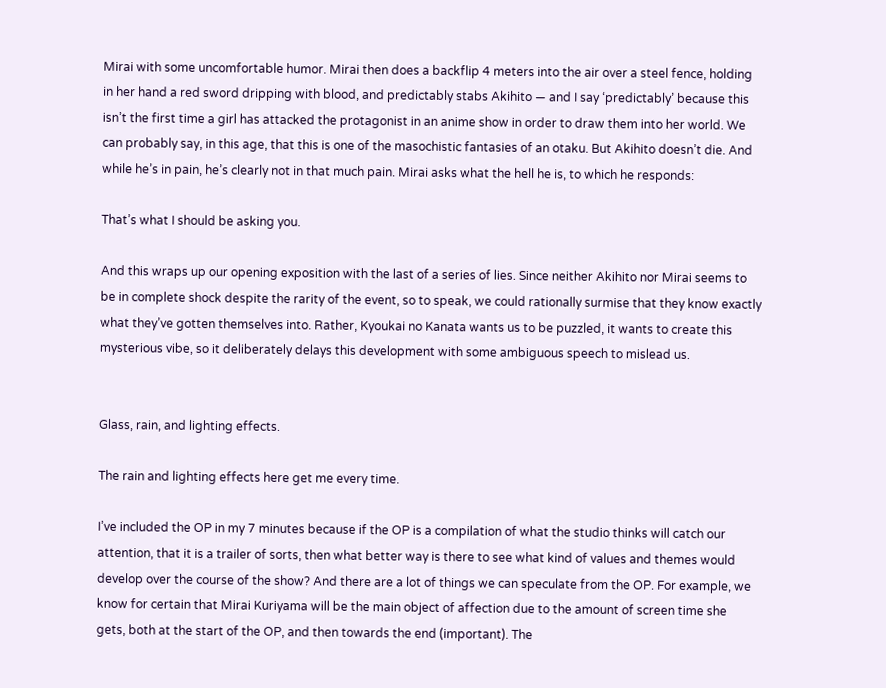Mirai with some uncomfortable humor. Mirai then does a backflip 4 meters into the air over a steel fence, holding in her hand a red sword dripping with blood, and predictably stabs Akihito — and I say ‘predictably’ because this isn’t the first time a girl has attacked the protagonist in an anime show in order to draw them into her world. We can probably say, in this age, that this is one of the masochistic fantasies of an otaku. But Akihito doesn’t die. And while he’s in pain, he’s clearly not in that much pain. Mirai asks what the hell he is, to which he responds:

That’s what I should be asking you.

And this wraps up our opening exposition with the last of a series of lies. Since neither Akihito nor Mirai seems to be in complete shock despite the rarity of the event, so to speak, we could rationally surmise that they know exactly what they’ve gotten themselves into. Rather, Kyoukai no Kanata wants us to be puzzled, it wants to create this mysterious vibe, so it deliberately delays this development with some ambiguous speech to mislead us.


Glass, rain, and lighting effects.

The rain and lighting effects here get me every time.

I’ve included the OP in my 7 minutes because if the OP is a compilation of what the studio thinks will catch our attention, that it is a trailer of sorts, then what better way is there to see what kind of values and themes would develop over the course of the show? And there are a lot of things we can speculate from the OP. For example, we know for certain that Mirai Kuriyama will be the main object of affection due to the amount of screen time she gets, both at the start of the OP, and then towards the end (important). The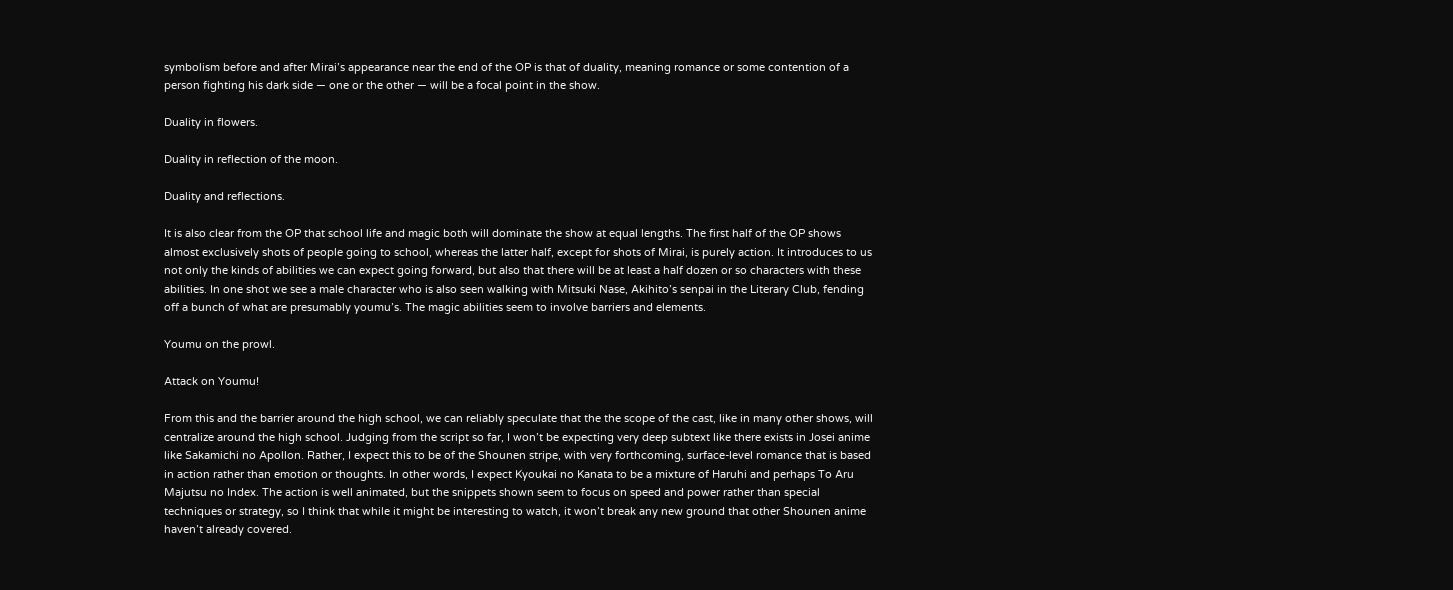symbolism before and after Mirai’s appearance near the end of the OP is that of duality, meaning romance or some contention of a person fighting his dark side — one or the other — will be a focal point in the show.

Duality in flowers.

Duality in reflection of the moon.

Duality and reflections.

It is also clear from the OP that school life and magic both will dominate the show at equal lengths. The first half of the OP shows almost exclusively shots of people going to school, whereas the latter half, except for shots of Mirai, is purely action. It introduces to us not only the kinds of abilities we can expect going forward, but also that there will be at least a half dozen or so characters with these abilities. In one shot we see a male character who is also seen walking with Mitsuki Nase, Akihito’s senpai in the Literary Club, fending off a bunch of what are presumably youmu’s. The magic abilities seem to involve barriers and elements.

Youmu on the prowl.

Attack on Youmu!

From this and the barrier around the high school, we can reliably speculate that the the scope of the cast, like in many other shows, will centralize around the high school. Judging from the script so far, I won’t be expecting very deep subtext like there exists in Josei anime like Sakamichi no Apollon. Rather, I expect this to be of the Shounen stripe, with very forthcoming, surface-level romance that is based in action rather than emotion or thoughts. In other words, I expect Kyoukai no Kanata to be a mixture of Haruhi and perhaps To Aru Majutsu no Index. The action is well animated, but the snippets shown seem to focus on speed and power rather than special techniques or strategy, so I think that while it might be interesting to watch, it won’t break any new ground that other Shounen anime haven’t already covered.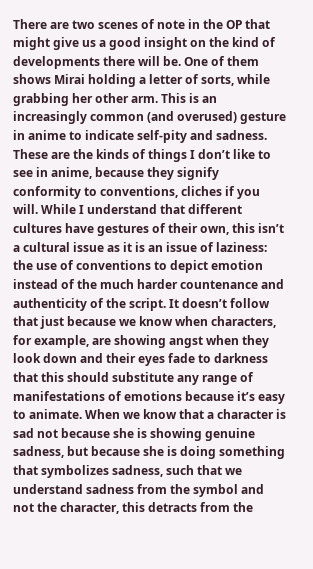There are two scenes of note in the OP that might give us a good insight on the kind of developments there will be. One of them shows Mirai holding a letter of sorts, while grabbing her other arm. This is an increasingly common (and overused) gesture in anime to indicate self-pity and sadness. These are the kinds of things I don’t like to see in anime, because they signify conformity to conventions, cliches if you will. While I understand that different cultures have gestures of their own, this isn’t a cultural issue as it is an issue of laziness: the use of conventions to depict emotion instead of the much harder countenance and authenticity of the script. It doesn’t follow that just because we know when characters, for example, are showing angst when they look down and their eyes fade to darkness that this should substitute any range of manifestations of emotions because it’s easy to animate. When we know that a character is sad not because she is showing genuine sadness, but because she is doing something that symbolizes sadness, such that we understand sadness from the symbol and not the character, this detracts from the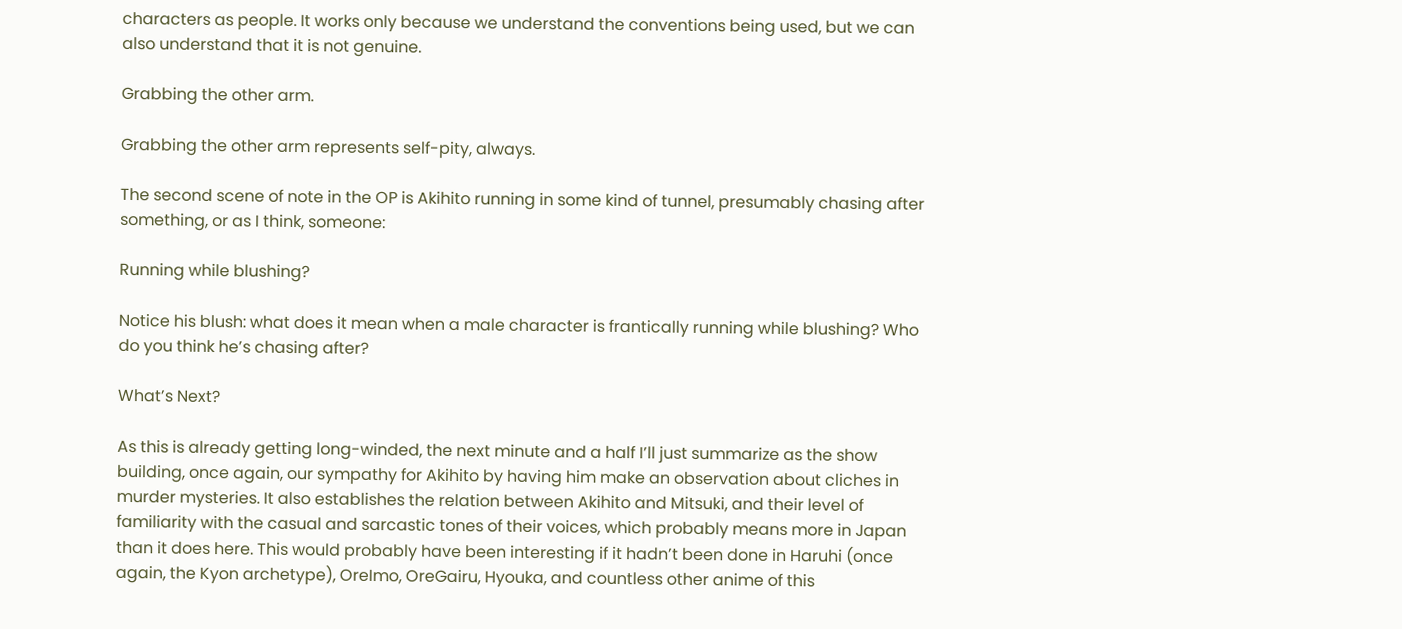characters as people. It works only because we understand the conventions being used, but we can also understand that it is not genuine.

Grabbing the other arm.

Grabbing the other arm represents self-pity, always.

The second scene of note in the OP is Akihito running in some kind of tunnel, presumably chasing after something, or as I think, someone:

Running while blushing?

Notice his blush: what does it mean when a male character is frantically running while blushing? Who do you think he’s chasing after?

What’s Next?

As this is already getting long-winded, the next minute and a half I’ll just summarize as the show building, once again, our sympathy for Akihito by having him make an observation about cliches in murder mysteries. It also establishes the relation between Akihito and Mitsuki, and their level of familiarity with the casual and sarcastic tones of their voices, which probably means more in Japan than it does here. This would probably have been interesting if it hadn’t been done in Haruhi (once again, the Kyon archetype), OreImo, OreGairu, Hyouka, and countless other anime of this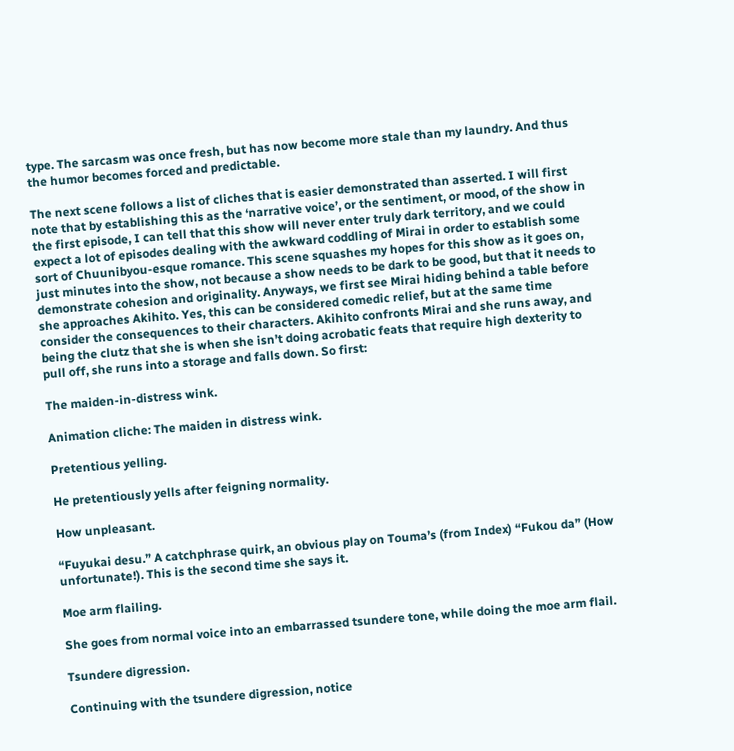type. The sarcasm was once fresh, but has now become more stale than my laundry. And thus the humor becomes forced and predictable.

The next scene follows a list of cliches that is easier demonstrated than asserted. I will first note that by establishing this as the ‘narrative voice’, or the sentiment, or mood, of the show in the first episode, I can tell that this show will never enter truly dark territory, and we could expect a lot of episodes dealing with the awkward coddling of Mirai in order to establish some sort of Chuunibyou-esque romance. This scene squashes my hopes for this show as it goes on, just minutes into the show, not because a show needs to be dark to be good, but that it needs to demonstrate cohesion and originality. Anyways, we first see Mirai hiding behind a table before she approaches Akihito. Yes, this can be considered comedic relief, but at the same time consider the consequences to their characters. Akihito confronts Mirai and she runs away, and being the clutz that she is when she isn’t doing acrobatic feats that require high dexterity to pull off, she runs into a storage and falls down. So first:

The maiden-in-distress wink.

Animation cliche: The maiden in distress wink.

Pretentious yelling.

He pretentiously yells after feigning normality.

How unpleasant.

“Fuyukai desu.” A catchphrase quirk, an obvious play on Touma’s (from Index) “Fukou da” (How unfortunate!). This is the second time she says it.

Moe arm flailing.

She goes from normal voice into an embarrassed tsundere tone, while doing the moe arm flail.

Tsundere digression.

Continuing with the tsundere digression, notice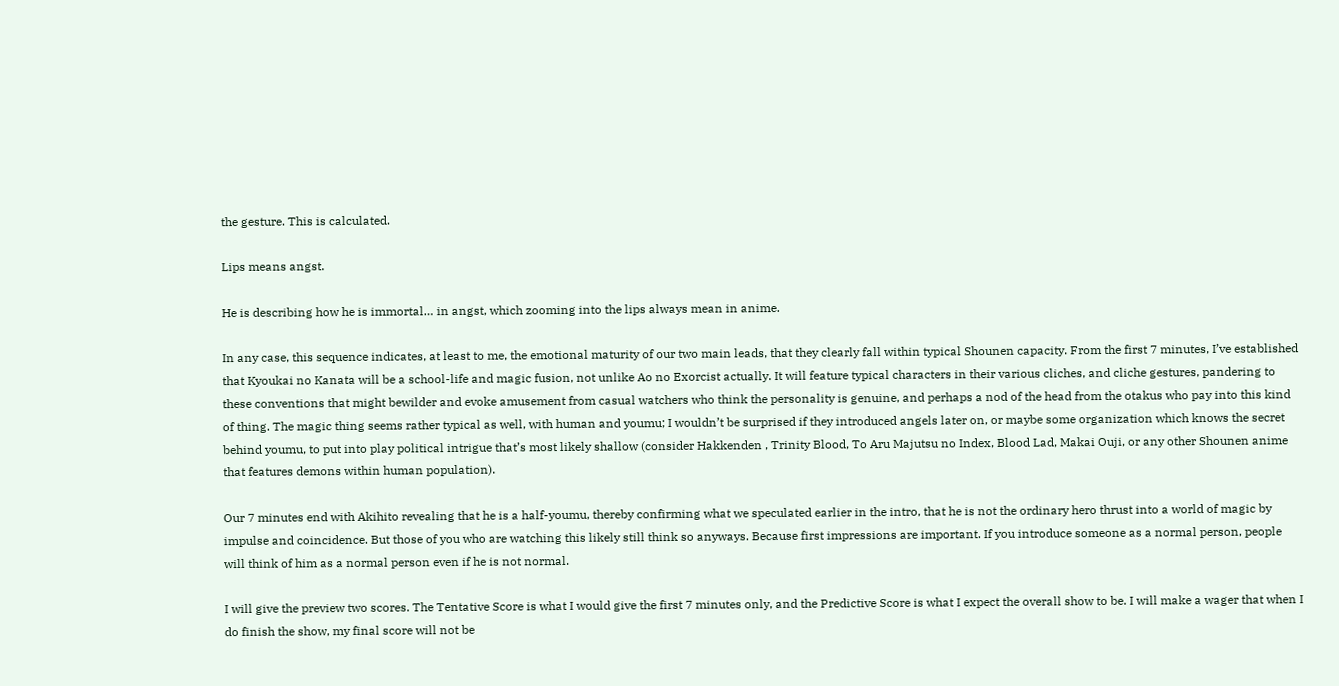the gesture. This is calculated.

Lips means angst.

He is describing how he is immortal… in angst, which zooming into the lips always mean in anime.

In any case, this sequence indicates, at least to me, the emotional maturity of our two main leads, that they clearly fall within typical Shounen capacity. From the first 7 minutes, I’ve established that Kyoukai no Kanata will be a school-life and magic fusion, not unlike Ao no Exorcist actually. It will feature typical characters in their various cliches, and cliche gestures, pandering to these conventions that might bewilder and evoke amusement from casual watchers who think the personality is genuine, and perhaps a nod of the head from the otakus who pay into this kind of thing. The magic thing seems rather typical as well, with human and youmu; I wouldn’t be surprised if they introduced angels later on, or maybe some organization which knows the secret behind youmu, to put into play political intrigue that’s most likely shallow (consider Hakkenden , Trinity Blood, To Aru Majutsu no Index, Blood Lad, Makai Ouji, or any other Shounen anime that features demons within human population).

Our 7 minutes end with Akihito revealing that he is a half-youmu, thereby confirming what we speculated earlier in the intro, that he is not the ordinary hero thrust into a world of magic by impulse and coincidence. But those of you who are watching this likely still think so anyways. Because first impressions are important. If you introduce someone as a normal person, people will think of him as a normal person even if he is not normal.

I will give the preview two scores. The Tentative Score is what I would give the first 7 minutes only, and the Predictive Score is what I expect the overall show to be. I will make a wager that when I do finish the show, my final score will not be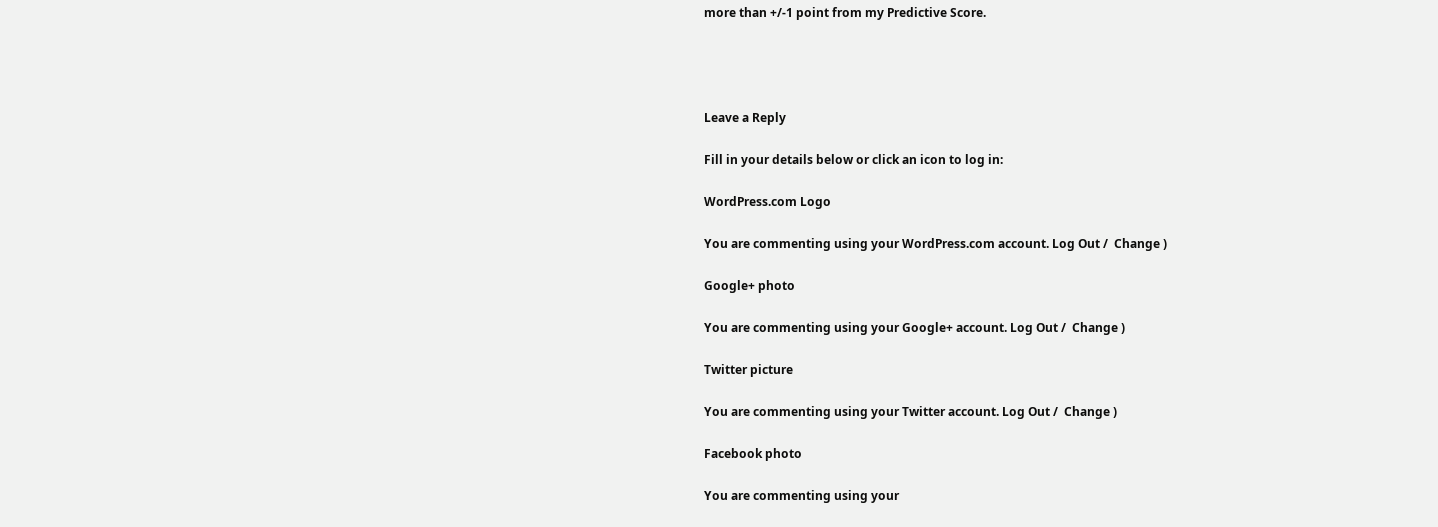more than +/-1 point from my Predictive Score.




Leave a Reply

Fill in your details below or click an icon to log in:

WordPress.com Logo

You are commenting using your WordPress.com account. Log Out /  Change )

Google+ photo

You are commenting using your Google+ account. Log Out /  Change )

Twitter picture

You are commenting using your Twitter account. Log Out /  Change )

Facebook photo

You are commenting using your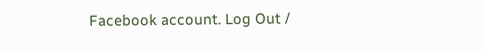Facebook account. Log Out /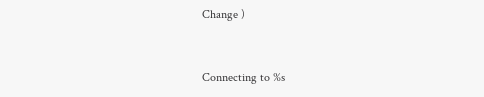Change )


Connecting to %s